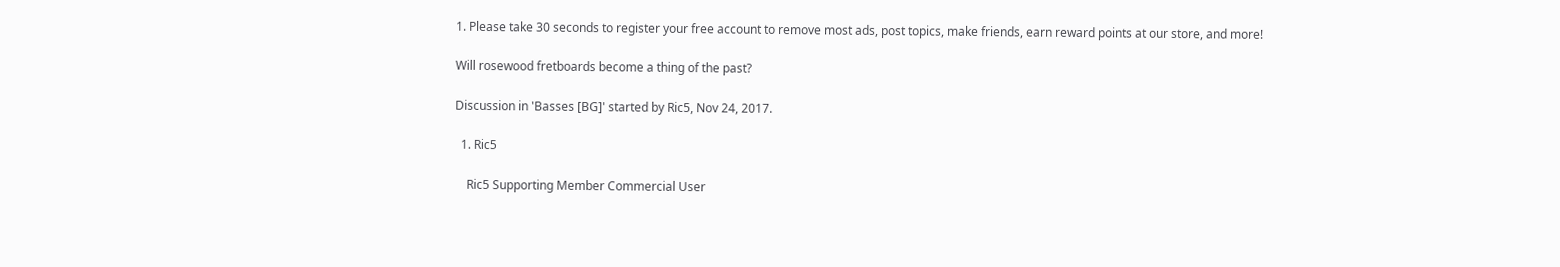1. Please take 30 seconds to register your free account to remove most ads, post topics, make friends, earn reward points at our store, and more!

Will rosewood fretboards become a thing of the past?

Discussion in 'Basses [BG]' started by Ric5, Nov 24, 2017.

  1. Ric5

    Ric5 Supporting Member Commercial User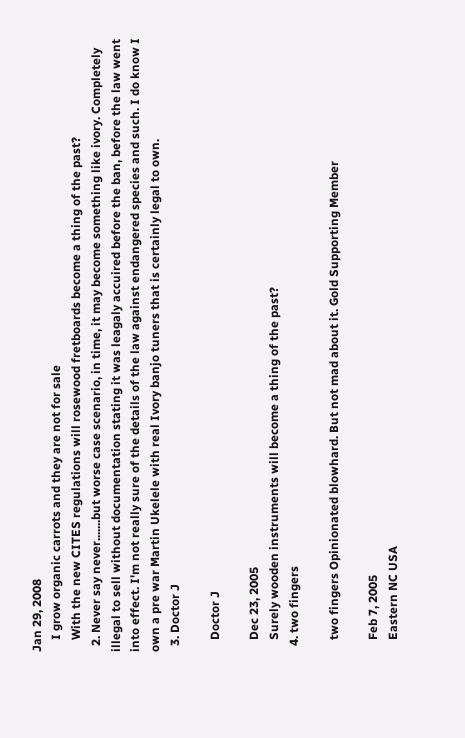Jan 29, 2008
    I grow organic carrots and they are not for sale
    With the new CITES regulations will rosewood fretboards become a thing of the past?
  2. Never say never.......but worse case scenario, in time, it may become something like ivory. Completely illegal to sell without documentation stating it was leagaly accuired before the ban, before the law went into effect. I'm not really sure of the details of the law against endangered species and such. I do know I own a pre war Martin Ukelele with real Ivory banjo tuners that is certainly legal to own.
  3. Doctor J

    Doctor J

    Dec 23, 2005
    Surely wooden instruments will become a thing of the past?
  4. two fingers

    two fingers Opinionated blowhard. But not mad about it. Gold Supporting Member

    Feb 7, 2005
    Eastern NC USA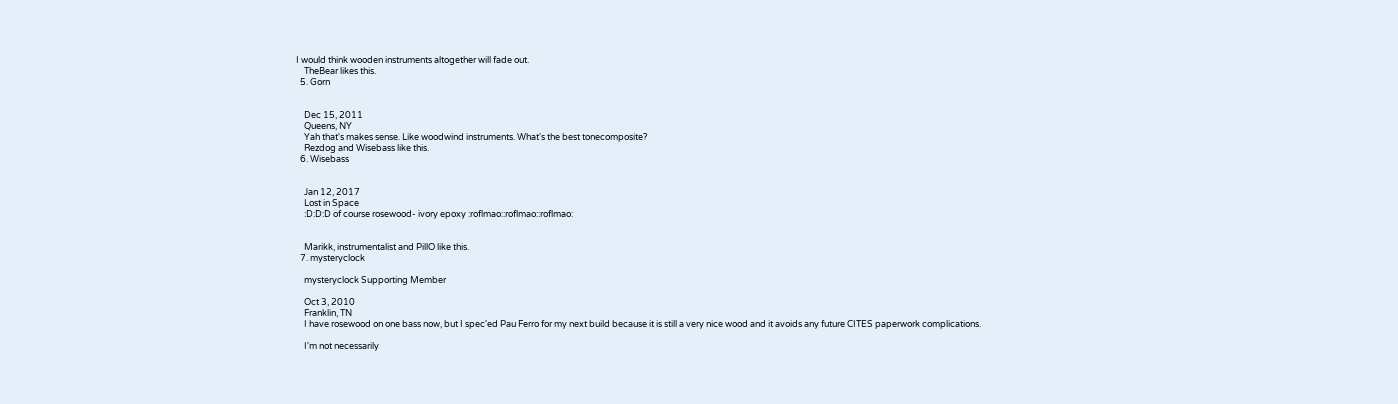I would think wooden instruments altogether will fade out.
    TheBear likes this.
  5. Gorn


    Dec 15, 2011
    Queens, NY
    Yah that's makes sense. Like woodwind instruments. What's the best tonecomposite?
    Rezdog and Wisebass like this.
  6. Wisebass


    Jan 12, 2017
    Lost in Space
    :D:D:D of course rosewood- ivory epoxy :roflmao::roflmao::roflmao:


    Marikk, instrumentalist and PillO like this.
  7. mysteryclock

    mysteryclock Supporting Member

    Oct 3, 2010
    Franklin, TN
    I have rosewood on one bass now, but I spec'ed Pau Ferro for my next build because it is still a very nice wood and it avoids any future CITES paperwork complications.

    I'm not necessarily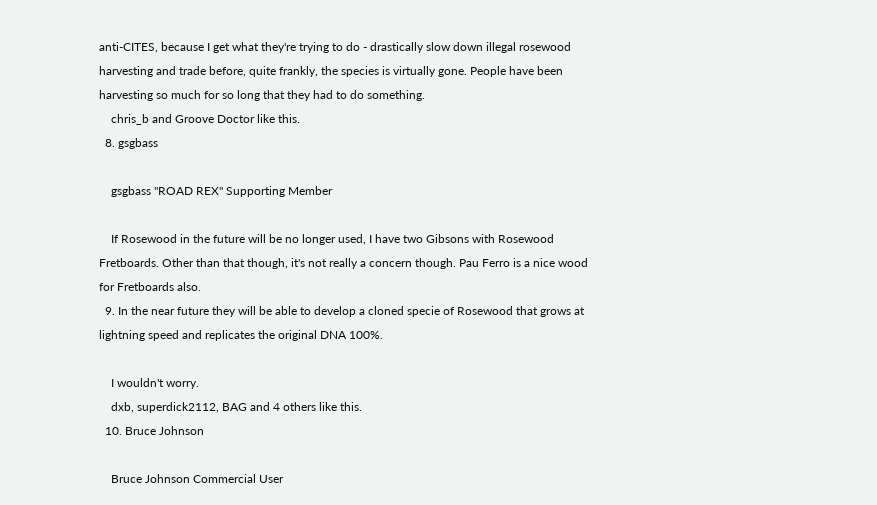anti-CITES, because I get what they're trying to do - drastically slow down illegal rosewood harvesting and trade before, quite frankly, the species is virtually gone. People have been harvesting so much for so long that they had to do something.
    chris_b and Groove Doctor like this.
  8. gsgbass

    gsgbass "ROAD REX" Supporting Member

    If Rosewood in the future will be no longer used, I have two Gibsons with Rosewood Fretboards. Other than that though, it's not really a concern though. Pau Ferro is a nice wood for Fretboards also.
  9. In the near future they will be able to develop a cloned specie of Rosewood that grows at lightning speed and replicates the original DNA 100%.

    I wouldn't worry.
    dxb, superdick2112, BAG and 4 others like this.
  10. Bruce Johnson

    Bruce Johnson Commercial User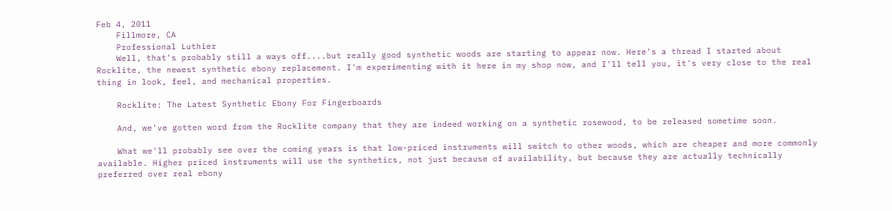Feb 4, 2011
    Fillmore, CA
    Professional Luthier
    Well, that's probably still a ways off....but really good synthetic woods are starting to appear now. Here's a thread I started about Rocklite, the newest synthetic ebony replacement. I'm experimenting with it here in my shop now, and I'll tell you, it's very close to the real thing in look, feel, and mechanical properties.

    Rocklite: The Latest Synthetic Ebony For Fingerboards

    And, we've gotten word from the Rocklite company that they are indeed working on a synthetic rosewood, to be released sometime soon.

    What we'll probably see over the coming years is that low-priced instruments will switch to other woods, which are cheaper and more commonly available. Higher priced instruments will use the synthetics, not just because of availability, but because they are actually technically preferred over real ebony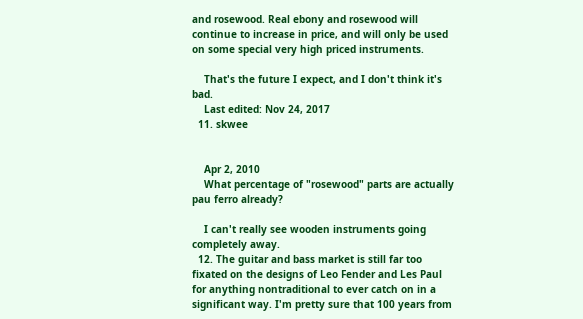and rosewood. Real ebony and rosewood will continue to increase in price, and will only be used on some special very high priced instruments.

    That's the future I expect, and I don't think it's bad.
    Last edited: Nov 24, 2017
  11. skwee


    Apr 2, 2010
    What percentage of "rosewood" parts are actually pau ferro already?

    I can't really see wooden instruments going completely away.
  12. The guitar and bass market is still far too fixated on the designs of Leo Fender and Les Paul for anything nontraditional to ever catch on in a significant way. I'm pretty sure that 100 years from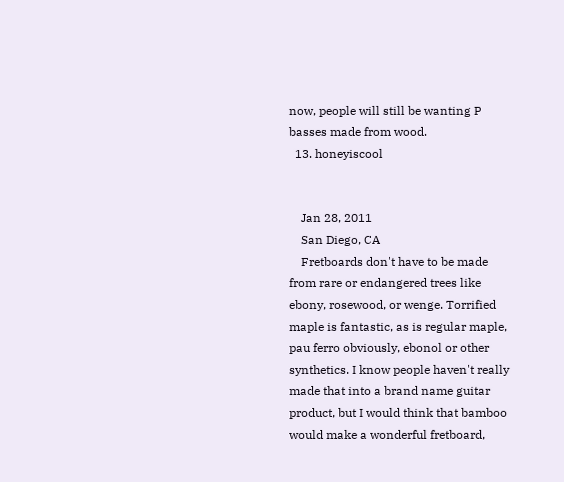now, people will still be wanting P basses made from wood.
  13. honeyiscool


    Jan 28, 2011
    San Diego, CA
    Fretboards don't have to be made from rare or endangered trees like ebony, rosewood, or wenge. Torrified maple is fantastic, as is regular maple, pau ferro obviously, ebonol or other synthetics. I know people haven't really made that into a brand name guitar product, but I would think that bamboo would make a wonderful fretboard,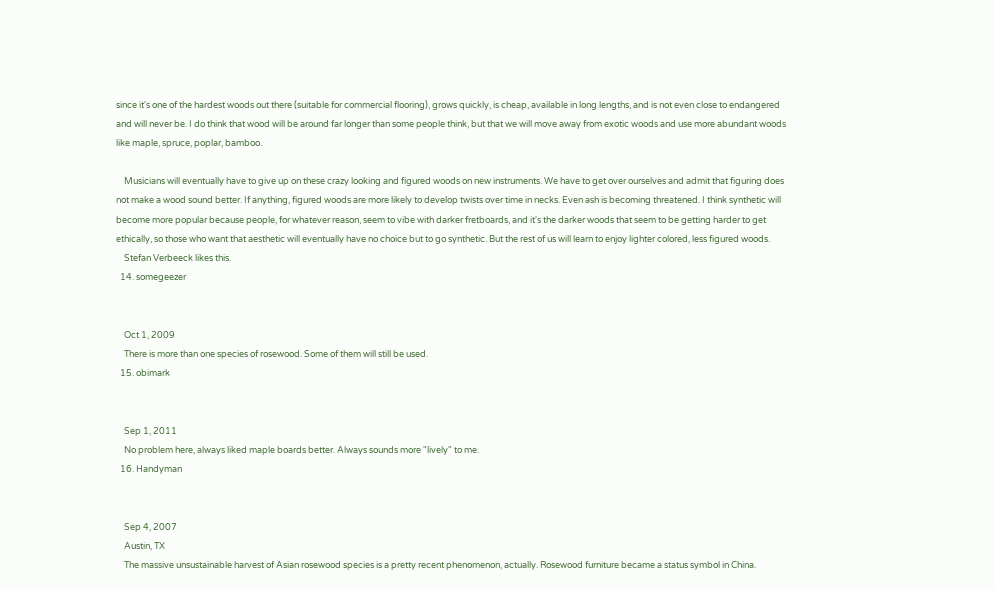since it's one of the hardest woods out there (suitable for commercial flooring), grows quickly, is cheap, available in long lengths, and is not even close to endangered and will never be. I do think that wood will be around far longer than some people think, but that we will move away from exotic woods and use more abundant woods like maple, spruce, poplar, bamboo.

    Musicians will eventually have to give up on these crazy looking and figured woods on new instruments. We have to get over ourselves and admit that figuring does not make a wood sound better. If anything, figured woods are more likely to develop twists over time in necks. Even ash is becoming threatened. I think synthetic will become more popular because people, for whatever reason, seem to vibe with darker fretboards, and it's the darker woods that seem to be getting harder to get ethically, so those who want that aesthetic will eventually have no choice but to go synthetic. But the rest of us will learn to enjoy lighter colored, less figured woods.
    Stefan Verbeeck likes this.
  14. somegeezer


    Oct 1, 2009
    There is more than one species of rosewood. Some of them will still be used.
  15. obimark


    Sep 1, 2011
    No problem here, always liked maple boards better. Always sounds more "lively" to me.
  16. Handyman


    Sep 4, 2007
    Austin, TX
    The massive unsustainable harvest of Asian rosewood species is a pretty recent phenomenon, actually. Rosewood furniture became a status symbol in China.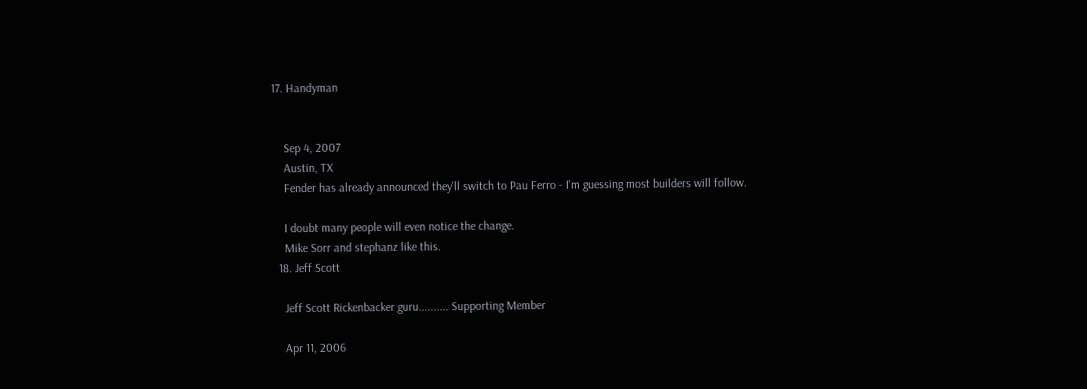17. Handyman


    Sep 4, 2007
    Austin, TX
    Fender has already announced they'll switch to Pau Ferro - I'm guessing most builders will follow.

    I doubt many people will even notice the change.
    Mike Sorr and stephanz like this.
  18. Jeff Scott

    Jeff Scott Rickenbacker guru.......... Supporting Member

    Apr 11, 2006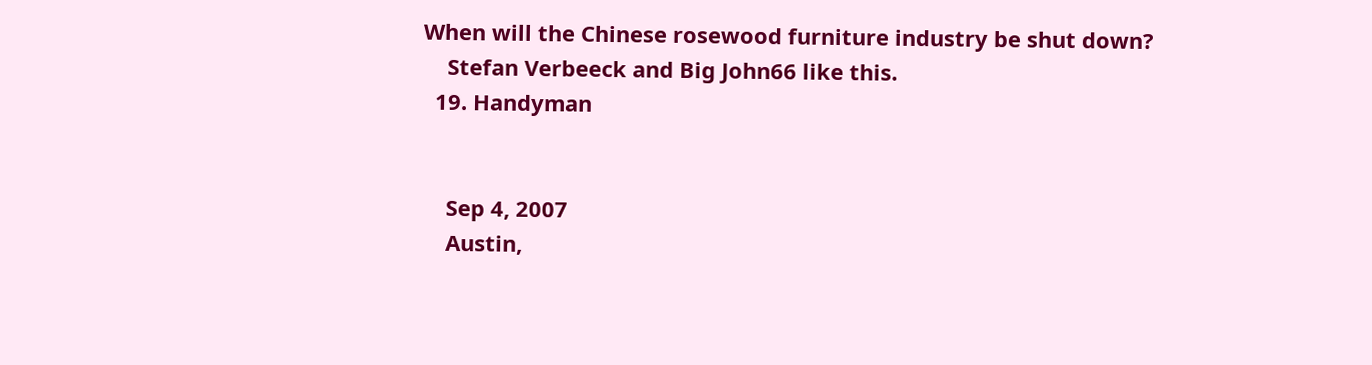When will the Chinese rosewood furniture industry be shut down?
    Stefan Verbeeck and Big John66 like this.
  19. Handyman


    Sep 4, 2007
    Austin,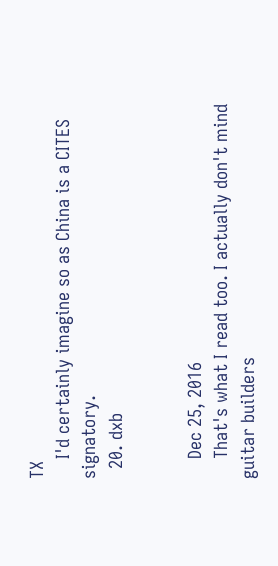TX
    I'd certainly imagine so as China is a CITES signatory.
  20. dxb


    Dec 25, 2016
    That's what I read too. I actually don't mind guitar builders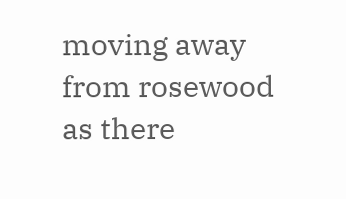moving away from rosewood as there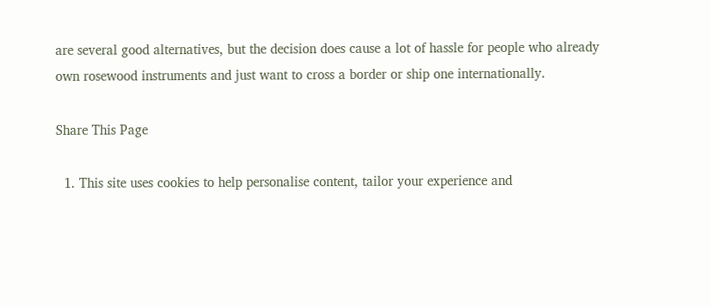are several good alternatives, but the decision does cause a lot of hassle for people who already own rosewood instruments and just want to cross a border or ship one internationally.

Share This Page

  1. This site uses cookies to help personalise content, tailor your experience and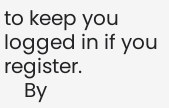to keep you logged in if you register.
    By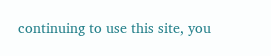continuing to use this site, you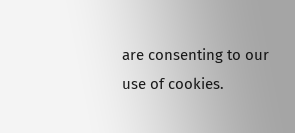are consenting to our use of cookies.